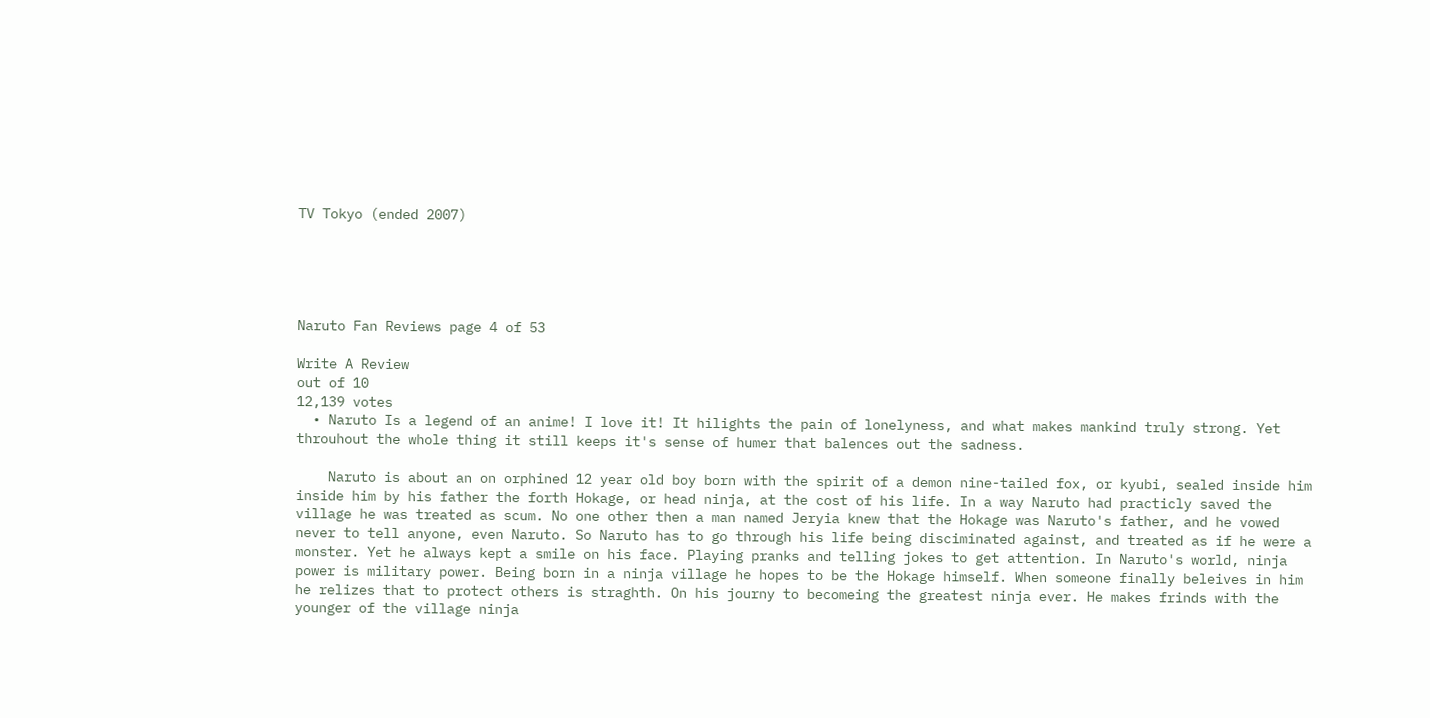TV Tokyo (ended 2007)





Naruto Fan Reviews page 4 of 53

Write A Review
out of 10
12,139 votes
  • Naruto Is a legend of an anime! I love it! It hilights the pain of lonelyness, and what makes mankind truly strong. Yet throuhout the whole thing it still keeps it's sense of humer that balences out the sadness.

    Naruto is about an on orphined 12 year old boy born with the spirit of a demon nine-tailed fox, or kyubi, sealed inside him inside him by his father the forth Hokage, or head ninja, at the cost of his life. In a way Naruto had practicly saved the village he was treated as scum. No one other then a man named Jeryia knew that the Hokage was Naruto's father, and he vowed never to tell anyone, even Naruto. So Naruto has to go through his life being disciminated against, and treated as if he were a monster. Yet he always kept a smile on his face. Playing pranks and telling jokes to get attention. In Naruto's world, ninja power is military power. Being born in a ninja village he hopes to be the Hokage himself. When someone finally beleives in him he relizes that to protect others is straghth. On his journy to becomeing the greatest ninja ever. He makes frinds with the younger of the village ninja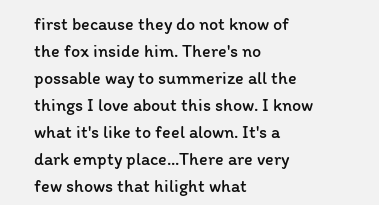first because they do not know of the fox inside him. There's no possable way to summerize all the things I love about this show. I know what it's like to feel alown. It's a dark empty place...There are very few shows that hilight what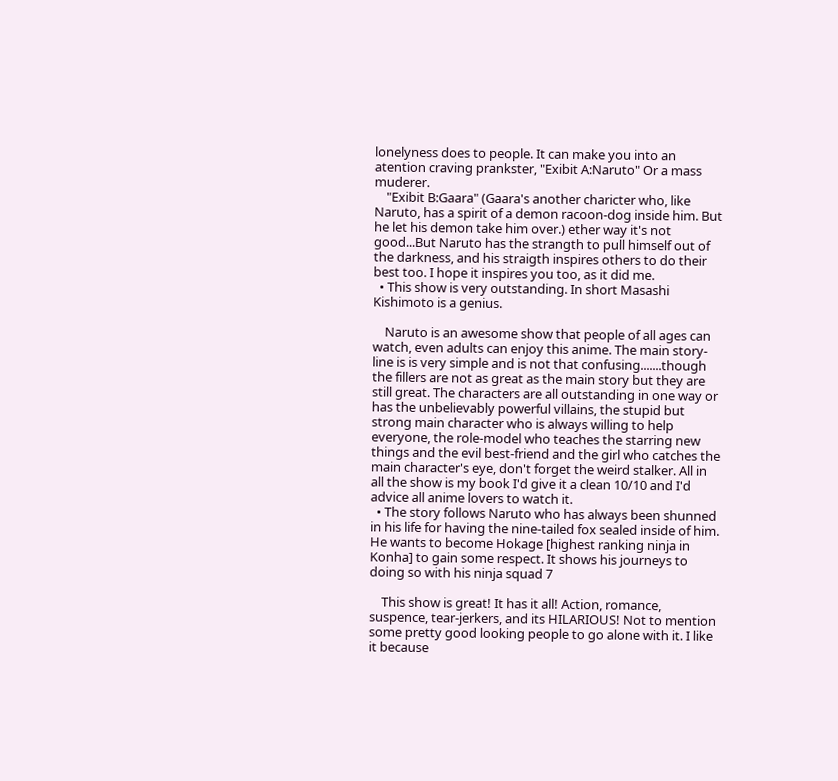lonelyness does to people. It can make you into an atention craving prankster, "Exibit A:Naruto" Or a mass muderer.
    "Exibit B:Gaara" (Gaara's another charicter who, like Naruto, has a spirit of a demon racoon-dog inside him. But he let his demon take him over.) ether way it's not good...But Naruto has the strangth to pull himself out of the darkness, and his straigth inspires others to do their best too. I hope it inspires you too, as it did me.
  • This show is very outstanding. In short Masashi Kishimoto is a genius.

    Naruto is an awesome show that people of all ages can watch, even adults can enjoy this anime. The main story-line is is very simple and is not that confusing.......though the fillers are not as great as the main story but they are still great. The characters are all outstanding in one way or has the unbelievably powerful villains, the stupid but strong main character who is always willing to help everyone, the role-model who teaches the starring new things and the evil best-friend and the girl who catches the main character's eye, don't forget the weird stalker. All in all the show is my book I'd give it a clean 10/10 and I'd advice all anime lovers to watch it.
  • The story follows Naruto who has always been shunned in his life for having the nine-tailed fox sealed inside of him. He wants to become Hokage [highest ranking ninja in Konha] to gain some respect. It shows his journeys to doing so with his ninja squad 7

    This show is great! It has it all! Action, romance, suspence, tear-jerkers, and its HILARIOUS! Not to mention some pretty good looking people to go alone with it. I like it because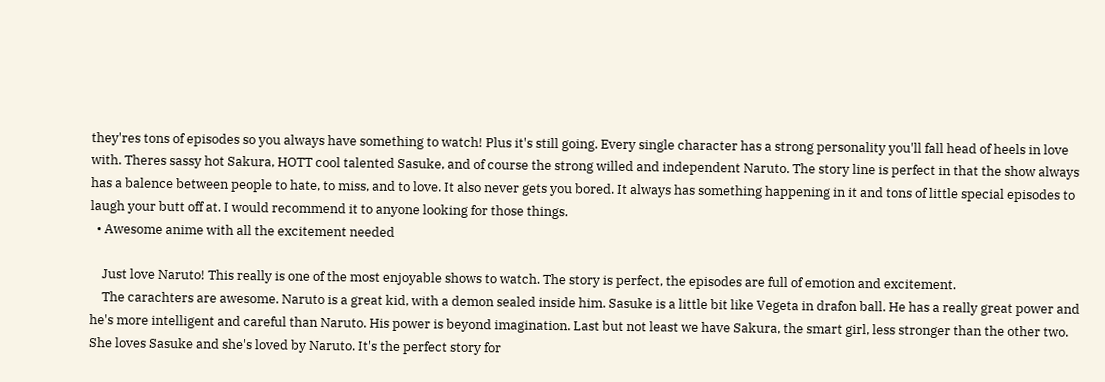they'res tons of episodes so you always have something to watch! Plus it's still going. Every single character has a strong personality you'll fall head of heels in love with. Theres sassy hot Sakura, HOTT cool talented Sasuke, and of course the strong willed and independent Naruto. The story line is perfect in that the show always has a balence between people to hate, to miss, and to love. It also never gets you bored. It always has something happening in it and tons of little special episodes to laugh your butt off at. I would recommend it to anyone looking for those things.
  • Awesome anime with all the excitement needed

    Just love Naruto! This really is one of the most enjoyable shows to watch. The story is perfect, the episodes are full of emotion and excitement.
    The carachters are awesome. Naruto is a great kid, with a demon sealed inside him. Sasuke is a little bit like Vegeta in drafon ball. He has a really great power and he's more intelligent and careful than Naruto. His power is beyond imagination. Last but not least we have Sakura, the smart girl, less stronger than the other two. She loves Sasuke and she's loved by Naruto. It's the perfect story for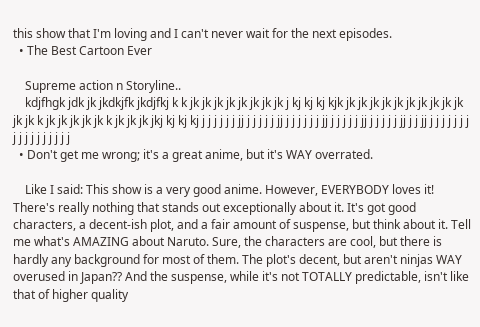this show that I'm loving and I can't never wait for the next episodes.
  • The Best Cartoon Ever

    Supreme action n Storyline..
    kdjfhgk jdk jk jkdkjfk jkdjfkj k k jk jk jk jk jk jk jk jk j kj kj kj kjk jk jk jk jk jk jk jk jk jk jk jk jk k jk jk jk jk jk k jk jk jk jkj kj kj kj j j j j j j jj j j j j j jj j j j j j j jj j j j j j jj j j j j j jj j j jj j j j j j j j j j j j j j j j j j
  • Don't get me wrong; it's a great anime, but it's WAY overrated.

    Like I said: This show is a very good anime. However, EVERYBODY loves it! There's really nothing that stands out exceptionally about it. It's got good characters, a decent-ish plot, and a fair amount of suspense, but think about it. Tell me what's AMAZING about Naruto. Sure, the characters are cool, but there is hardly any background for most of them. The plot's decent, but aren't ninjas WAY overused in Japan?? And the suspense, while it's not TOTALLY predictable, isn't like that of higher quality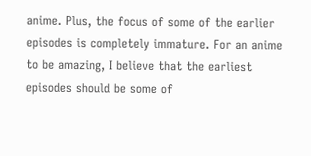anime. Plus, the focus of some of the earlier episodes is completely immature. For an anime to be amazing, I believe that the earliest episodes should be some of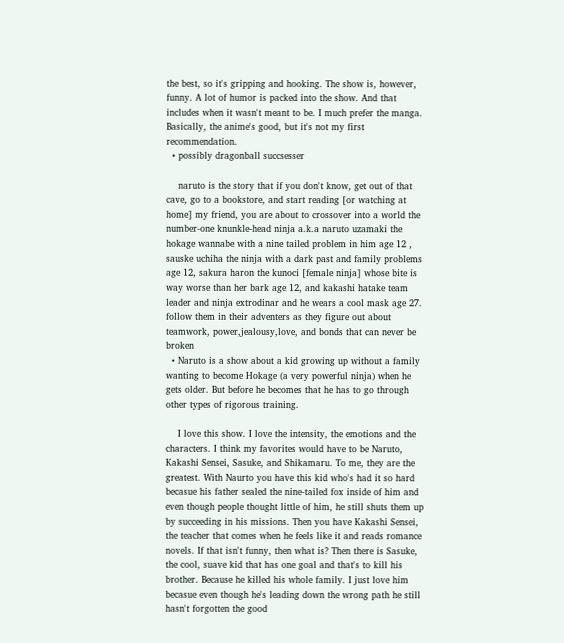the best, so it's gripping and hooking. The show is, however, funny. A lot of humor is packed into the show. And that includes when it wasn't meant to be. I much prefer the manga. Basically, the anime's good, but it's not my first recommendation.
  • possibly dragonball succsesser

    naruto is the story that if you don't know, get out of that cave, go to a bookstore, and start reading [or watching at home] my friend, you are about to crossover into a world the number-one knunkle-head ninja a.k.a naruto uzamaki the hokage wannabe with a nine tailed problem in him age 12 , sauske uchiha the ninja with a dark past and family problems age 12, sakura haron the kunoci [female ninja] whose bite is way worse than her bark age 12, and kakashi hatake team leader and ninja extrodinar and he wears a cool mask age 27. follow them in their adventers as they figure out about teamwork, power,jealousy,love, and bonds that can never be broken
  • Naruto is a show about a kid growing up without a family wanting to become Hokage (a very powerful ninja) when he gets older. But before he becomes that he has to go through other types of rigorous training.

    I love this show. I love the intensity, the emotions and the characters. I think my favorites would have to be Naruto, Kakashi Sensei, Sasuke, and Shikamaru. To me, they are the greatest. With Naurto you have this kid who's had it so hard becasue his father sealed the nine-tailed fox inside of him and even though people thought little of him, he still shuts them up by succeeding in his missions. Then you have Kakashi Sensei, the teacher that comes when he feels like it and reads romance novels. If that isn't funny, then what is? Then there is Sasuke, the cool, suave kid that has one goal and that's to kill his brother. Because he killed his whole family. I just love him becasue even though he's leading down the wrong path he still hasn't forgotten the good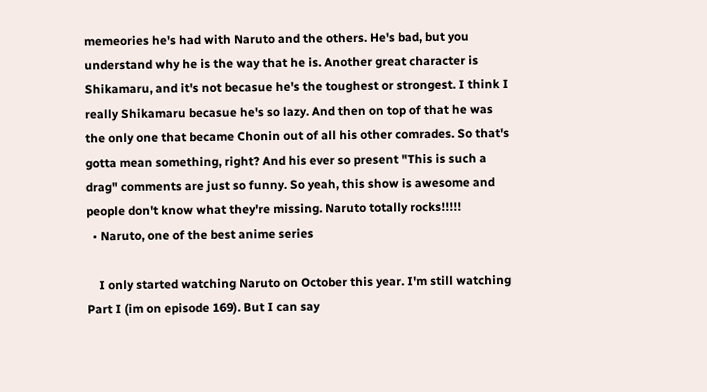memeories he's had with Naruto and the others. He's bad, but you understand why he is the way that he is. Another great character is Shikamaru, and it's not becasue he's the toughest or strongest. I think I really Shikamaru becasue he's so lazy. And then on top of that he was the only one that became Chonin out of all his other comrades. So that's gotta mean something, right? And his ever so present "This is such a drag" comments are just so funny. So yeah, this show is awesome and people don't know what they're missing. Naruto totally rocks!!!!!
  • Naruto, one of the best anime series

    I only started watching Naruto on October this year. I'm still watching Part I (im on episode 169). But I can say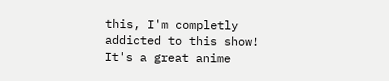this, I'm completly addicted to this show! It's a great anime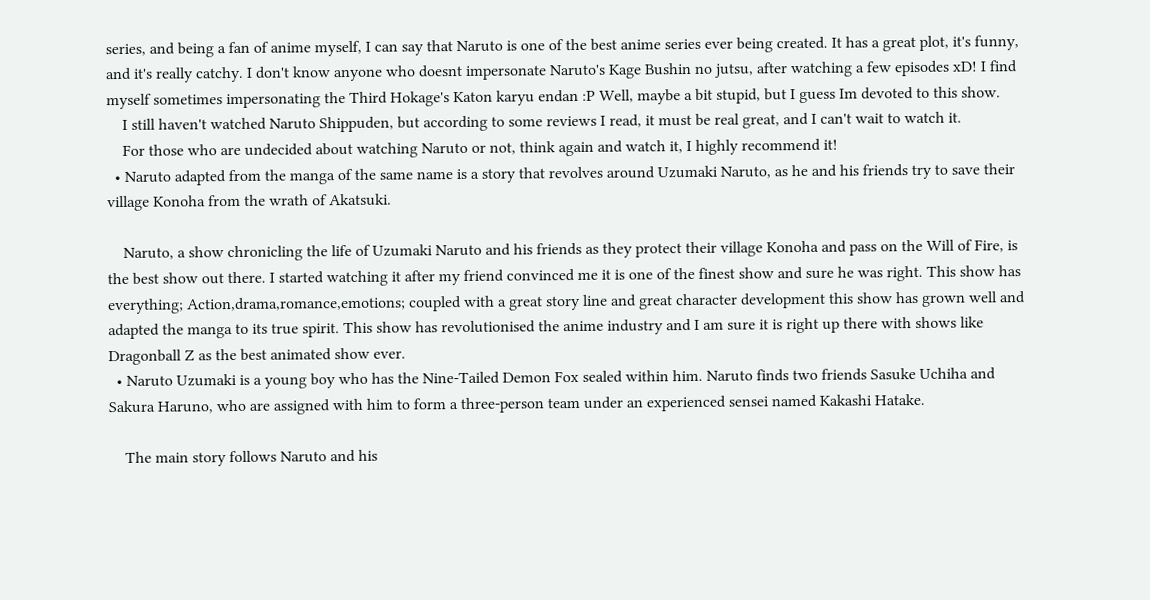series, and being a fan of anime myself, I can say that Naruto is one of the best anime series ever being created. It has a great plot, it's funny, and it's really catchy. I don't know anyone who doesnt impersonate Naruto's Kage Bushin no jutsu, after watching a few episodes xD! I find myself sometimes impersonating the Third Hokage's Katon karyu endan :P Well, maybe a bit stupid, but I guess Im devoted to this show.
    I still haven't watched Naruto Shippuden, but according to some reviews I read, it must be real great, and I can't wait to watch it.
    For those who are undecided about watching Naruto or not, think again and watch it, I highly recommend it!
  • Naruto adapted from the manga of the same name is a story that revolves around Uzumaki Naruto, as he and his friends try to save their village Konoha from the wrath of Akatsuki.

    Naruto, a show chronicling the life of Uzumaki Naruto and his friends as they protect their village Konoha and pass on the Will of Fire, is the best show out there. I started watching it after my friend convinced me it is one of the finest show and sure he was right. This show has everything; Action,drama,romance,emotions; coupled with a great story line and great character development this show has grown well and adapted the manga to its true spirit. This show has revolutionised the anime industry and I am sure it is right up there with shows like Dragonball Z as the best animated show ever.
  • Naruto Uzumaki is a young boy who has the Nine-Tailed Demon Fox sealed within him. Naruto finds two friends Sasuke Uchiha and Sakura Haruno, who are assigned with him to form a three-person team under an experienced sensei named Kakashi Hatake.

    The main story follows Naruto and his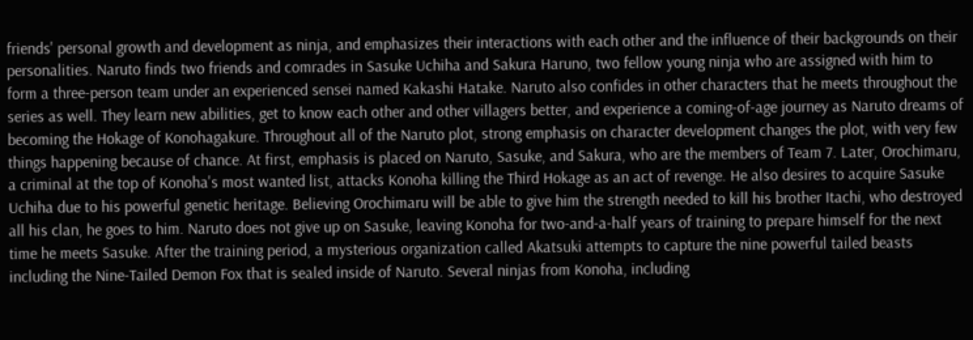friends' personal growth and development as ninja, and emphasizes their interactions with each other and the influence of their backgrounds on their personalities. Naruto finds two friends and comrades in Sasuke Uchiha and Sakura Haruno, two fellow young ninja who are assigned with him to form a three-person team under an experienced sensei named Kakashi Hatake. Naruto also confides in other characters that he meets throughout the series as well. They learn new abilities, get to know each other and other villagers better, and experience a coming-of-age journey as Naruto dreams of becoming the Hokage of Konohagakure. Throughout all of the Naruto plot, strong emphasis on character development changes the plot, with very few things happening because of chance. At first, emphasis is placed on Naruto, Sasuke, and Sakura, who are the members of Team 7. Later, Orochimaru, a criminal at the top of Konoha's most wanted list, attacks Konoha killing the Third Hokage as an act of revenge. He also desires to acquire Sasuke Uchiha due to his powerful genetic heritage. Believing Orochimaru will be able to give him the strength needed to kill his brother Itachi, who destroyed all his clan, he goes to him. Naruto does not give up on Sasuke, leaving Konoha for two-and-a-half years of training to prepare himself for the next time he meets Sasuke. After the training period, a mysterious organization called Akatsuki attempts to capture the nine powerful tailed beasts including the Nine-Tailed Demon Fox that is sealed inside of Naruto. Several ninjas from Konoha, including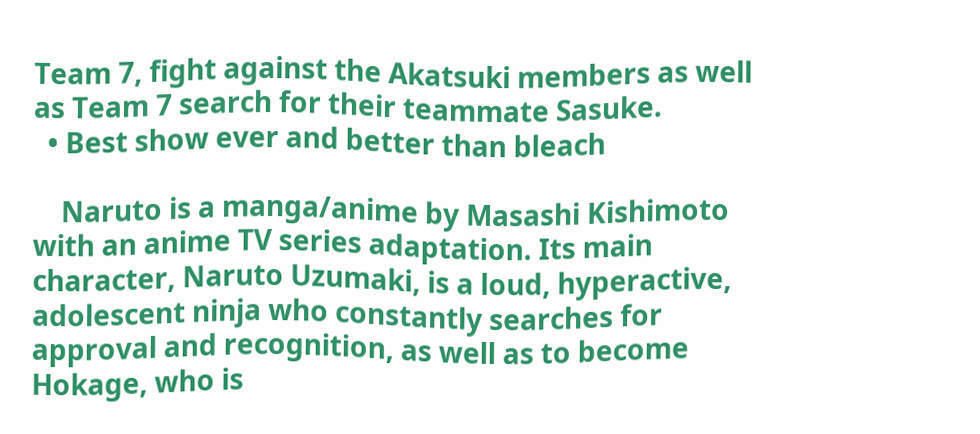Team 7, fight against the Akatsuki members as well as Team 7 search for their teammate Sasuke.
  • Best show ever and better than bleach

    Naruto is a manga/anime by Masashi Kishimoto with an anime TV series adaptation. Its main character, Naruto Uzumaki, is a loud, hyperactive, adolescent ninja who constantly searches for approval and recognition, as well as to become Hokage, who is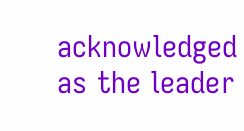acknowledged as the leader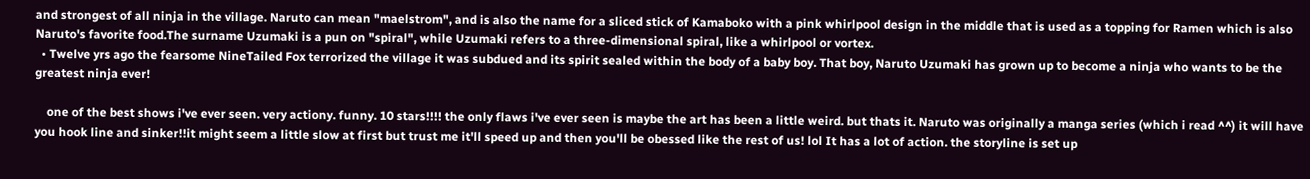and strongest of all ninja in the village. Naruto can mean "maelstrom", and is also the name for a sliced stick of Kamaboko with a pink whirlpool design in the middle that is used as a topping for Ramen which is also Naruto's favorite food.The surname Uzumaki is a pun on "spiral", while Uzumaki refers to a three-dimensional spiral, like a whirlpool or vortex.
  • Twelve yrs ago the fearsome NineTailed Fox terrorized the village it was subdued and its spirit sealed within the body of a baby boy. That boy, Naruto Uzumaki has grown up to become a ninja who wants to be the greatest ninja ever!

    one of the best shows i've ever seen. very actiony. funny. 10 stars!!!! the only flaws i've ever seen is maybe the art has been a little weird. but thats it. Naruto was originally a manga series (which i read ^^) it will have you hook line and sinker!!it might seem a little slow at first but trust me it'll speed up and then you'll be obessed like the rest of us! lol It has a lot of action. the storyline is set up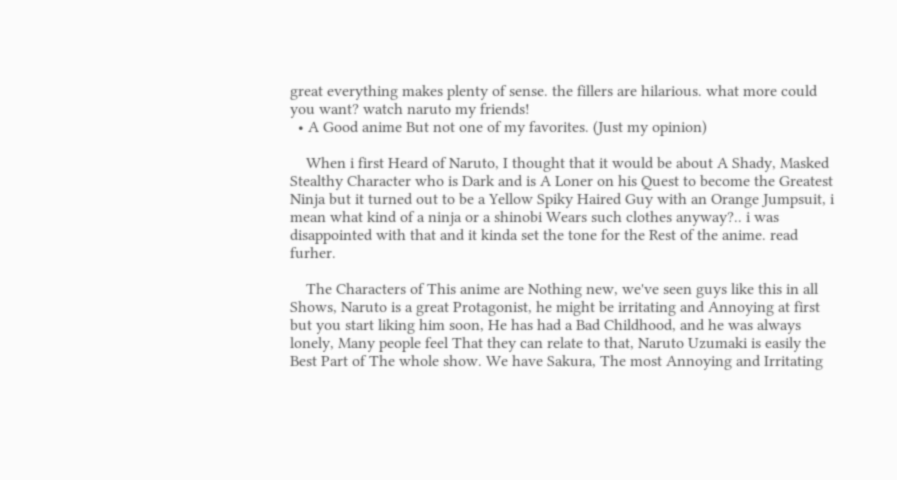great everything makes plenty of sense. the fillers are hilarious. what more could you want? watch naruto my friends!
  • A Good anime But not one of my favorites. (Just my opinion)

    When i first Heard of Naruto, I thought that it would be about A Shady, Masked Stealthy Character who is Dark and is A Loner on his Quest to become the Greatest Ninja but it turned out to be a Yellow Spiky Haired Guy with an Orange Jumpsuit, i mean what kind of a ninja or a shinobi Wears such clothes anyway?.. i was disappointed with that and it kinda set the tone for the Rest of the anime. read furher.

    The Characters of This anime are Nothing new, we've seen guys like this in all Shows, Naruto is a great Protagonist, he might be irritating and Annoying at first but you start liking him soon, He has had a Bad Childhood, and he was always lonely, Many people feel That they can relate to that, Naruto Uzumaki is easily the Best Part of The whole show. We have Sakura, The most Annoying and Irritating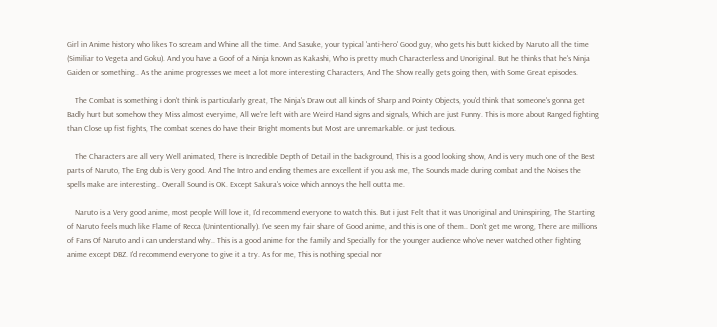Girl in Anime history who likes To scream and Whine all the time. And Sasuke, your typical 'anti-hero' Good guy, who gets his butt kicked by Naruto all the time (Similiar to Vegeta and Goku). And you have a Goof of a Ninja known as Kakashi, Who is pretty much Characterless and Unoriginal. But he thinks that he's Ninja Gaiden or something.. As the anime progresses we meet a lot more interesting Characters, And The Show really gets going then, with Some Great episodes.

    The Combat is something i don't think is particularly great, The Ninja's Draw out all kinds of Sharp and Pointy Objects, you'd think that someone's gonna get Badly hurt but somehow they Miss almost everyime, All we're left with are Weird Hand signs and signals, Which are just Funny. This is more about Ranged fighting than Close up fist fights, The combat scenes do have their Bright moments but Most are unremarkable. or just tedious.

    The Characters are all very Well animated, There is Incredible Depth of Detail in the background, This is a good looking show, And is very much one of the Best parts of Naruto, The Eng dub is Very good. And The Intro and ending themes are excellent if you ask me, The Sounds made during combat and the Noises the spells make are interesting.. Overall Sound is OK. Except Sakura's voice which annoys the hell outta me.

    Naruto is a Very good anime, most people Will love it, I'd recommend everyone to watch this. But i just Felt that it was Unoriginal and Uninspiring, The Starting of Naruto feels much like Flame of Recca (Unintentionally). I've seen my fair share of Good anime, and this is one of them.. Don't get me wrong, There are millions of Fans Of Naruto and i can understand why.. This is a good anime for the family and Specially for the younger audience who've never watched other fighting anime except DBZ. I'd recommend everyone to give it a try. As for me, This is nothing special nor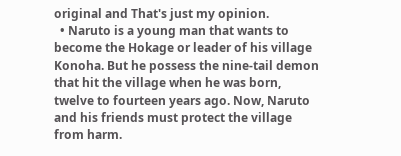original and That's just my opinion.
  • Naruto is a young man that wants to become the Hokage or leader of his village Konoha. But he possess the nine-tail demon that hit the village when he was born, twelve to fourteen years ago. Now, Naruto and his friends must protect the village from harm.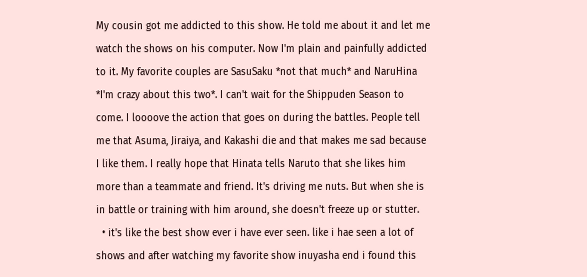My cousin got me addicted to this show. He told me about it and let me watch the shows on his computer. Now I'm plain and painfully addicted to it. My favorite couples are SasuSaku *not that much* and NaruHina *I'm crazy about this two*. I can't wait for the Shippuden Season to come. I loooove the action that goes on during the battles. People tell me that Asuma, Jiraiya, and Kakashi die and that makes me sad because I like them. I really hope that Hinata tells Naruto that she likes him more than a teammate and friend. It's driving me nuts. But when she is in battle or training with him around, she doesn't freeze up or stutter.
  • it's like the best show ever i have ever seen. like i hae seen a lot of shows and after watching my favorite show inuyasha end i found this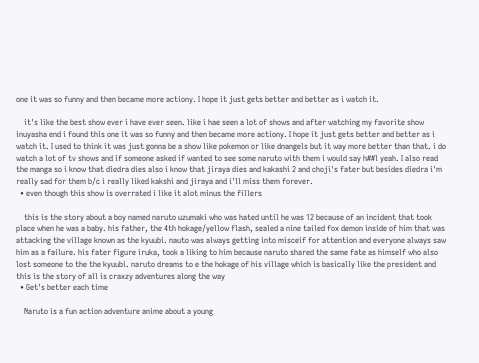one it was so funny and then became more actiony. I hope it just gets better and better as i watch it.

    it's like the best show ever i have ever seen. like i hae seen a lot of shows and after watching my favorite show inuyasha end i found this one it was so funny and then became more actiony. I hope it just gets better and better as i watch it. I used to think it was just gonna be a show like pokemon or like dnangels but it way more better than that. i do watch a lot of tv shows and if someone asked if wanted to see some naruto with them i would say h##l yeah. I also read the manga so i know that diedra dies also i know that jiraya dies and kakashi 2 and choji's fater but besides diedra i'm really sad for them b/c i really liked kakshi and jiraya and i'll miss them forever.
  • even though this show is overrated i like it alot minus the fillers

    this is the story about a boy named naruto uzumaki who was hated until he was 12 because of an incident that took place when he was a baby. his father, the 4th hokage/yellow flash, sealed a nine tailed fox demon inside of him that was attacking the village known as the kyuubi. nauto was always getting into misceif for attention and everyone always saw him as a failure. his fater figure iruka, took a liking to him because naruto shared the same fate as himself who also lost someone to the the kyuubi. naruto dreams to e the hokage of his village which is basically like the president and this is the story of all is craxzy adventures along the way
  • Get's better each time

    Naruto is a fun action adventure anime about a young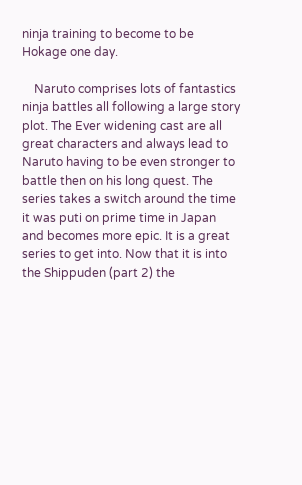ninja training to become to be Hokage one day.

    Naruto comprises lots of fantastics ninja battles all following a large story plot. The Ever widening cast are all great characters and always lead to Naruto having to be even stronger to battle then on his long quest. The series takes a switch around the time it was puti on prime time in Japan and becomes more epic. It is a great series to get into. Now that it is into the Shippuden (part 2) the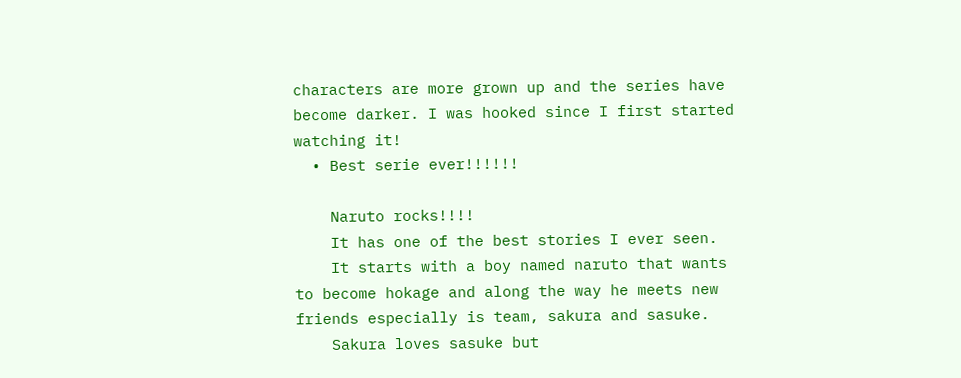characters are more grown up and the series have become darker. I was hooked since I first started watching it!
  • Best serie ever!!!!!!

    Naruto rocks!!!!
    It has one of the best stories I ever seen.
    It starts with a boy named naruto that wants to become hokage and along the way he meets new friends especially is team, sakura and sasuke.
    Sakura loves sasuke but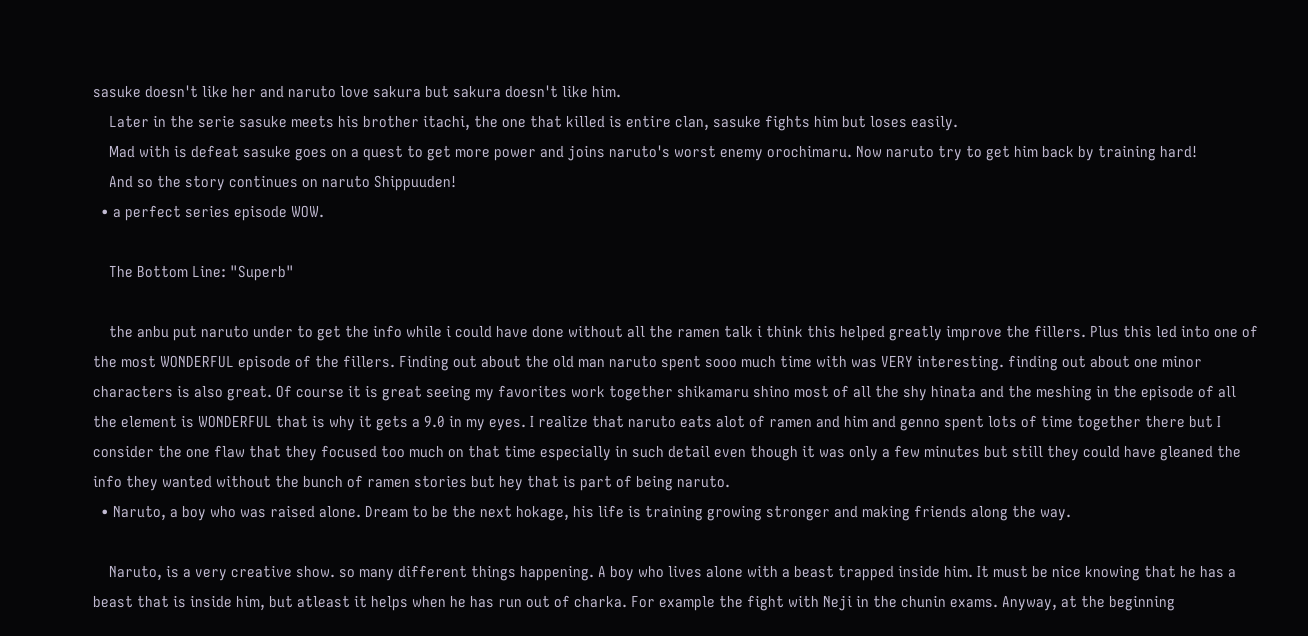sasuke doesn't like her and naruto love sakura but sakura doesn't like him.
    Later in the serie sasuke meets his brother itachi, the one that killed is entire clan, sasuke fights him but loses easily.
    Mad with is defeat sasuke goes on a quest to get more power and joins naruto's worst enemy orochimaru. Now naruto try to get him back by training hard!
    And so the story continues on naruto Shippuuden!
  • a perfect series episode WOW.

    The Bottom Line: "Superb"

    the anbu put naruto under to get the info while i could have done without all the ramen talk i think this helped greatly improve the fillers. Plus this led into one of the most WONDERFUL episode of the fillers. Finding out about the old man naruto spent sooo much time with was VERY interesting. finding out about one minor characters is also great. Of course it is great seeing my favorites work together shikamaru shino most of all the shy hinata and the meshing in the episode of all the element is WONDERFUL that is why it gets a 9.0 in my eyes. I realize that naruto eats alot of ramen and him and genno spent lots of time together there but I consider the one flaw that they focused too much on that time especially in such detail even though it was only a few minutes but still they could have gleaned the info they wanted without the bunch of ramen stories but hey that is part of being naruto.
  • Naruto, a boy who was raised alone. Dream to be the next hokage, his life is training growing stronger and making friends along the way.

    Naruto, is a very creative show. so many different things happening. A boy who lives alone with a beast trapped inside him. It must be nice knowing that he has a beast that is inside him, but atleast it helps when he has run out of charka. For example the fight with Neji in the chunin exams. Anyway, at the beginning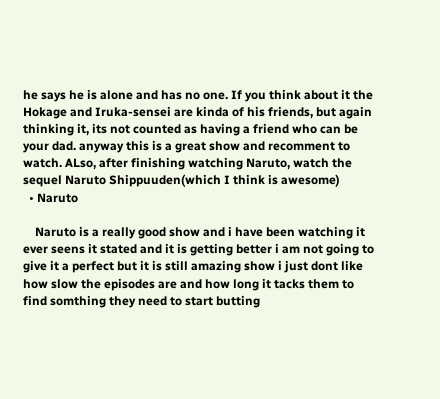he says he is alone and has no one. If you think about it the Hokage and Iruka-sensei are kinda of his friends, but again thinking it, its not counted as having a friend who can be your dad. anyway this is a great show and recomment to watch. ALso, after finishing watching Naruto, watch the sequel Naruto Shippuuden(which I think is awesome)
  • Naruto

    Naruto is a really good show and i have been watching it ever seens it stated and it is getting better i am not going to give it a perfect but it is still amazing show i just dont like how slow the episodes are and how long it tacks them to find somthing they need to start butting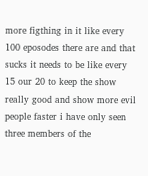more figthing in it like every 100 eposodes there are and that sucks it needs to be like every 15 our 20 to keep the show really good and show more evil people faster i have only seen three members of the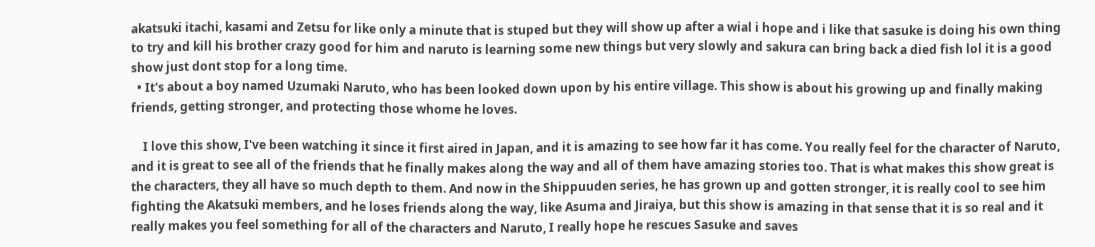akatsuki itachi, kasami and Zetsu for like only a minute that is stuped but they will show up after a wial i hope and i like that sasuke is doing his own thing to try and kill his brother crazy good for him and naruto is learning some new things but very slowly and sakura can bring back a died fish lol it is a good show just dont stop for a long time.
  • It's about a boy named Uzumaki Naruto, who has been looked down upon by his entire village. This show is about his growing up and finally making friends, getting stronger, and protecting those whome he loves.

    I love this show, I've been watching it since it first aired in Japan, and it is amazing to see how far it has come. You really feel for the character of Naruto, and it is great to see all of the friends that he finally makes along the way and all of them have amazing stories too. That is what makes this show great is the characters, they all have so much depth to them. And now in the Shippuuden series, he has grown up and gotten stronger, it is really cool to see him fighting the Akatsuki members, and he loses friends along the way, like Asuma and Jiraiya, but this show is amazing in that sense that it is so real and it really makes you feel something for all of the characters and Naruto, I really hope he rescues Sasuke and saves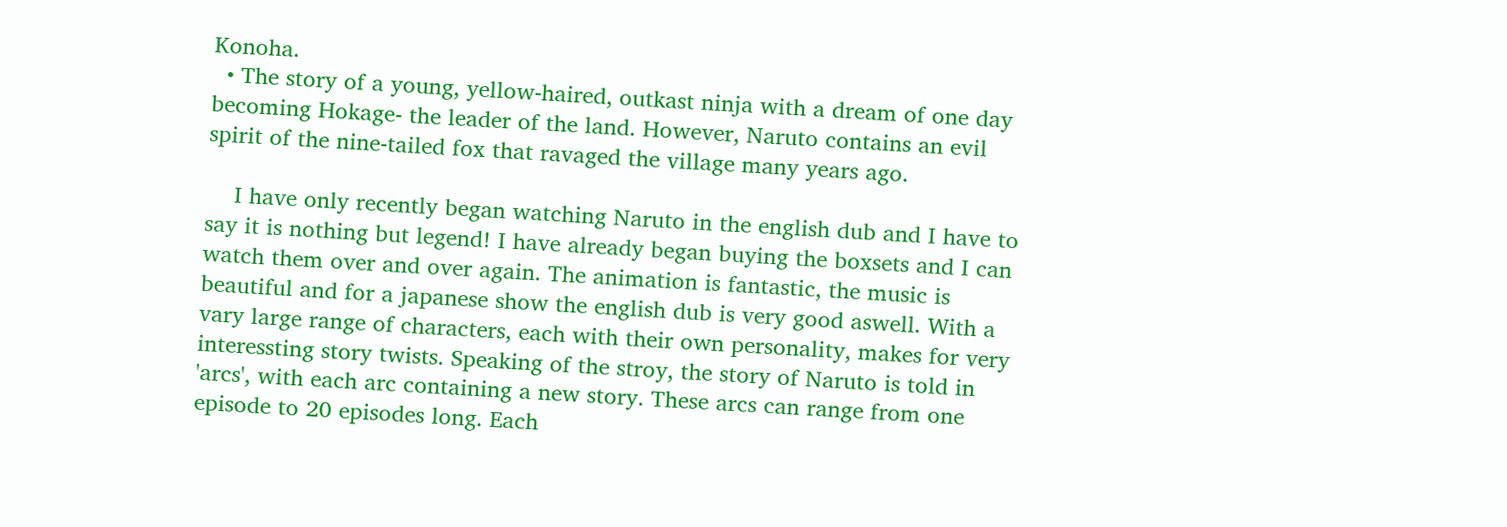Konoha.
  • The story of a young, yellow-haired, outkast ninja with a dream of one day becoming Hokage- the leader of the land. However, Naruto contains an evil spirit of the nine-tailed fox that ravaged the village many years ago.

    I have only recently began watching Naruto in the english dub and I have to say it is nothing but legend! I have already began buying the boxsets and I can watch them over and over again. The animation is fantastic, the music is beautiful and for a japanese show the english dub is very good aswell. With a vary large range of characters, each with their own personality, makes for very interessting story twists. Speaking of the stroy, the story of Naruto is told in 'arcs', with each arc containing a new story. These arcs can range from one episode to 20 episodes long. Each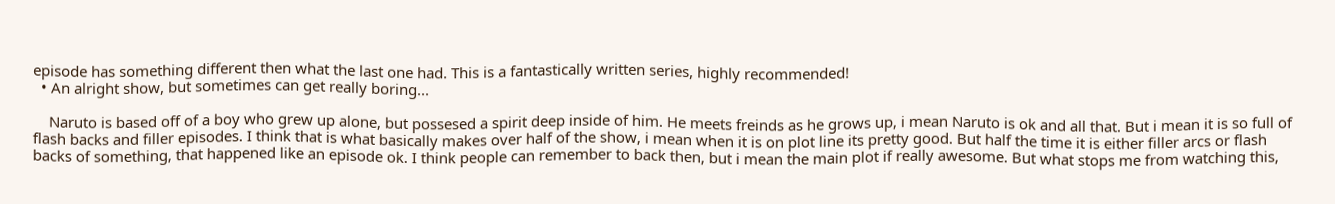episode has something different then what the last one had. This is a fantastically written series, highly recommended!
  • An alright show, but sometimes can get really boring...

    Naruto is based off of a boy who grew up alone, but possesed a spirit deep inside of him. He meets freinds as he grows up, i mean Naruto is ok and all that. But i mean it is so full of flash backs and filler episodes. I think that is what basically makes over half of the show, i mean when it is on plot line its pretty good. But half the time it is either filler arcs or flash backs of something, that happened like an episode ok. I think people can remember to back then, but i mean the main plot if really awesome. But what stops me from watching this,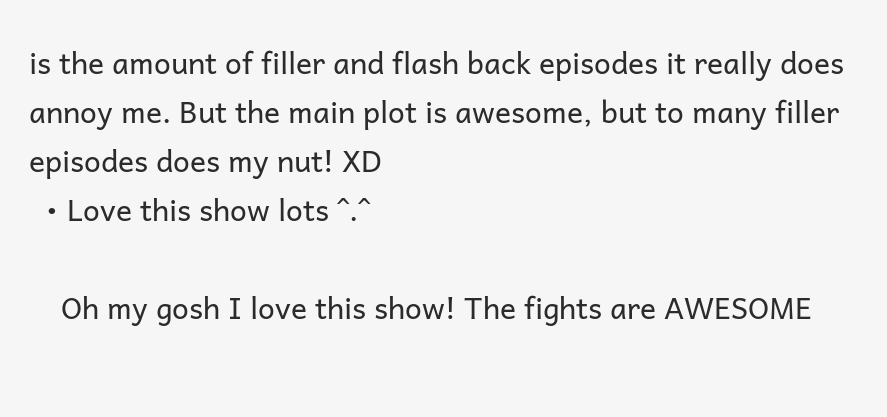is the amount of filler and flash back episodes it really does annoy me. But the main plot is awesome, but to many filler episodes does my nut! XD
  • Love this show lots ^.^

    Oh my gosh I love this show! The fights are AWESOME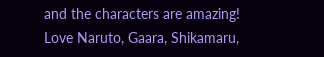and the characters are amazing! Love Naruto, Gaara, Shikamaru,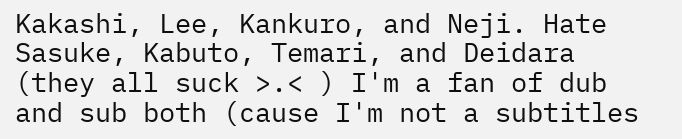Kakashi, Lee, Kankuro, and Neji. Hate Sasuke, Kabuto, Temari, and Deidara (they all suck >.< ) I'm a fan of dub and sub both (cause I'm not a subtitles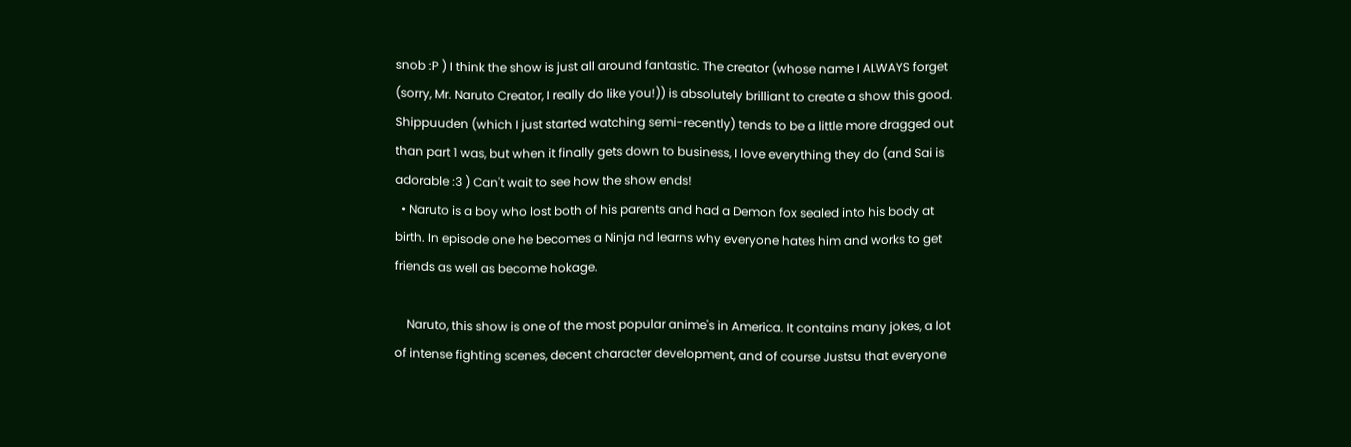snob :P ) I think the show is just all around fantastic. The creator (whose name I ALWAYS forget (sorry, Mr. Naruto Creator, I really do like you!)) is absolutely brilliant to create a show this good. Shippuuden (which I just started watching semi-recently) tends to be a little more dragged out than part 1 was, but when it finally gets down to business, I love everything they do (and Sai is adorable :3 ) Can't wait to see how the show ends!
  • Naruto is a boy who lost both of his parents and had a Demon fox sealed into his body at birth. In episode one he becomes a Ninja nd learns why everyone hates him and works to get friends as well as become hokage.

    Naruto, this show is one of the most popular anime's in America. It contains many jokes, a lot of intense fighting scenes, decent character development, and of course Justsu that everyone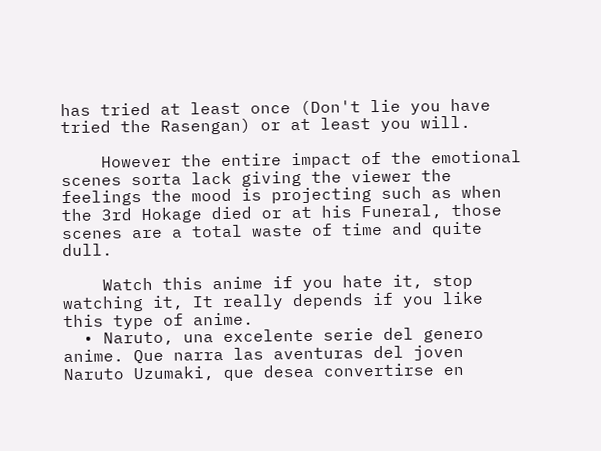has tried at least once (Don't lie you have tried the Rasengan) or at least you will.

    However the entire impact of the emotional scenes sorta lack giving the viewer the feelings the mood is projecting such as when the 3rd Hokage died or at his Funeral, those scenes are a total waste of time and quite dull.

    Watch this anime if you hate it, stop watching it, It really depends if you like this type of anime.
  • Naruto, una excelente serie del genero anime. Que narra las aventuras del joven Naruto Uzumaki, que desea convertirse en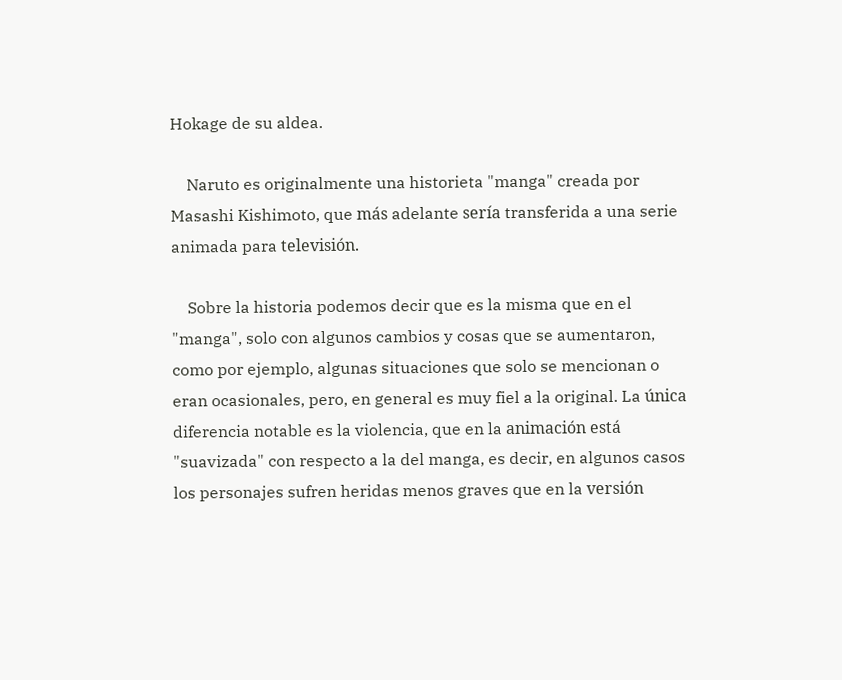Hokage de su aldea.

    Naruto es originalmente una historieta "manga" creada por Masashi Kishimoto, que más adelante sería transferida a una serie animada para televisión.

    Sobre la historia podemos decir que es la misma que en el "manga", solo con algunos cambios y cosas que se aumentaron, como por ejemplo, algunas situaciones que solo se mencionan o eran ocasionales, pero, en general es muy fiel a la original. La única diferencia notable es la violencia, que en la animación está "suavizada" con respecto a la del manga, es decir, en algunos casos los personajes sufren heridas menos graves que en la versión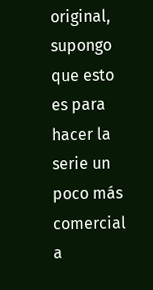original, supongo que esto es para hacer la serie un poco más comercial a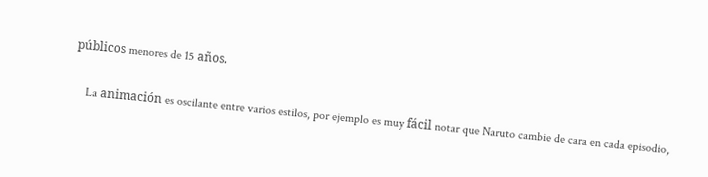públicos menores de 15 años.

    La animación es oscilante entre varios estilos, por ejemplo es muy fácil notar que Naruto cambie de cara en cada episodio,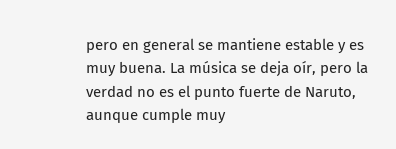pero en general se mantiene estable y es muy buena. La música se deja oír, pero la verdad no es el punto fuerte de Naruto, aunque cumple muy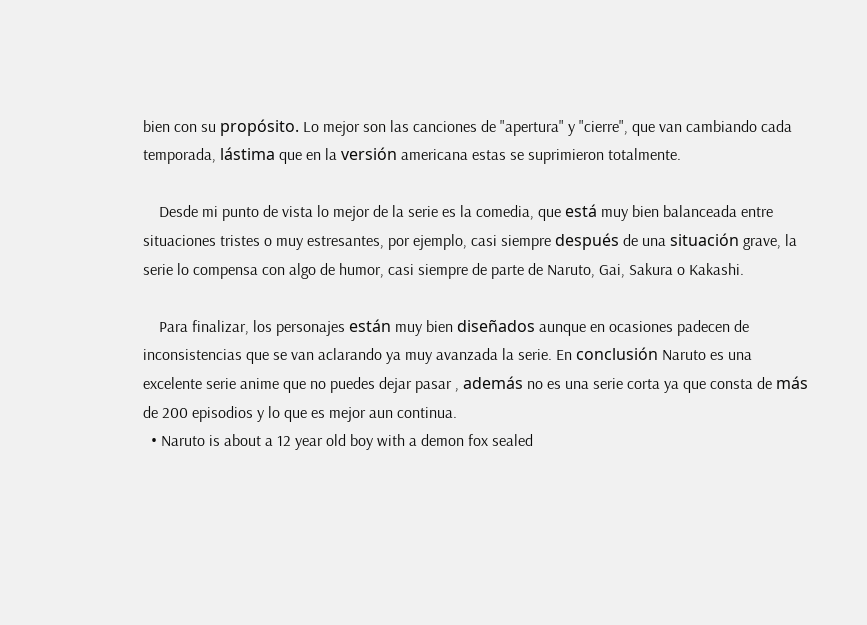bien con su propósito. Lo mejor son las canciones de "apertura" y "cierre", que van cambiando cada temporada, lástima que en la versión americana estas se suprimieron totalmente.

    Desde mi punto de vista lo mejor de la serie es la comedia, que está muy bien balanceada entre situaciones tristes o muy estresantes, por ejemplo, casi siempre después de una situación grave, la serie lo compensa con algo de humor, casi siempre de parte de Naruto, Gai, Sakura o Kakashi.

    Para finalizar, los personajes están muy bien diseñados aunque en ocasiones padecen de inconsistencias que se van aclarando ya muy avanzada la serie. En conclusión Naruto es una excelente serie anime que no puedes dejar pasar , además no es una serie corta ya que consta de más de 200 episodios y lo que es mejor aun continua.
  • Naruto is about a 12 year old boy with a demon fox sealed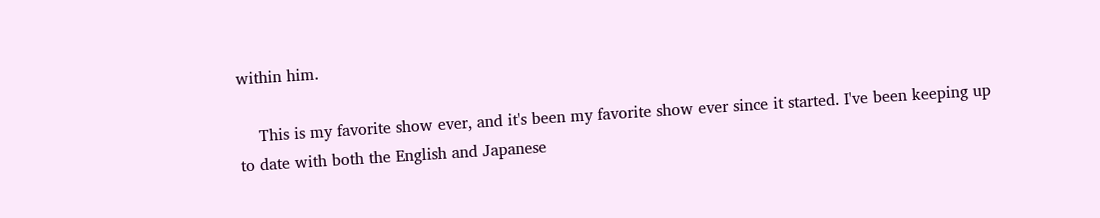within him.

    This is my favorite show ever, and it's been my favorite show ever since it started. I've been keeping up to date with both the English and Japanese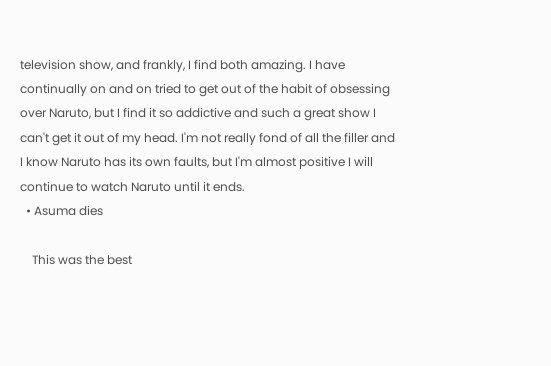television show, and frankly, I find both amazing. I have continually on and on tried to get out of the habit of obsessing over Naruto, but I find it so addictive and such a great show I can't get it out of my head. I'm not really fond of all the filler and I know Naruto has its own faults, but I'm almost positive I will continue to watch Naruto until it ends.
  • Asuma dies

    This was the best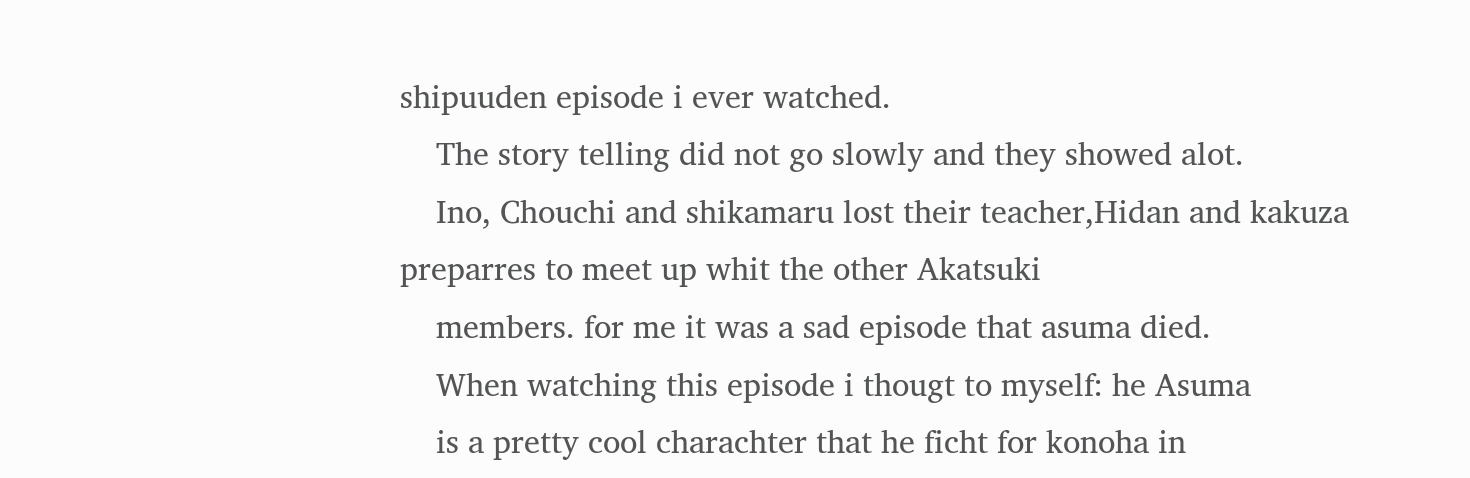shipuuden episode i ever watched.
    The story telling did not go slowly and they showed alot.
    Ino, Chouchi and shikamaru lost their teacher,Hidan and kakuza preparres to meet up whit the other Akatsuki
    members. for me it was a sad episode that asuma died.
    When watching this episode i thougt to myself: he Asuma
    is a pretty cool charachter that he ficht for konoha in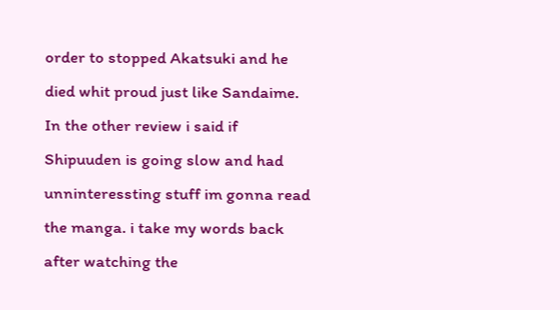order to stopped Akatsuki and he died whit proud just like Sandaime. In the other review i said if Shipuuden is going slow and had unninteressting stuff im gonna read the manga. i take my words back after watching the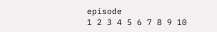episode
1 2 3 4 5 6 7 8 9 10